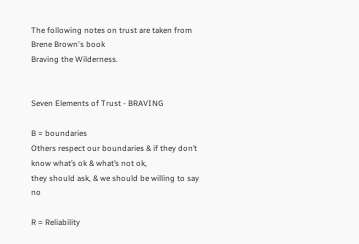The following notes on trust are taken from Brene Brown's book
Braving the Wilderness.


Seven Elements of Trust - BRAVING

B = boundaries
Others respect our boundaries & if they don’t know what’s ok & what’s not ok,
they should ask, & we should be willing to say no

R = Reliability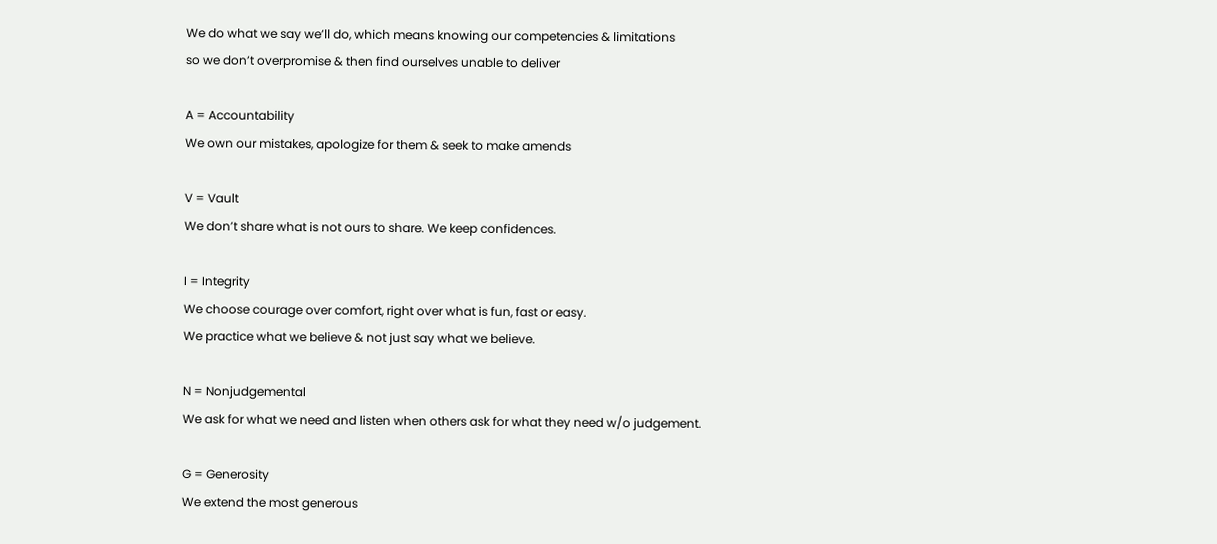We do what we say we’ll do, which means knowing our competencies & limitations
so we don’t overpromise & then find ourselves unable to deliver

A = Accountability
We own our mistakes, apologize for them & seek to make amends

V = Vault
We don’t share what is not ours to share. We keep confidences.

I = Integrity
We choose courage over comfort, right over what is fun, fast or easy.
We practice what we believe & not just say what we believe.

N = Nonjudgemental
We ask for what we need and listen when others ask for what they need w/o judgement.

G = Generosity
We extend the most generous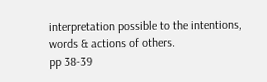interpretation possible to the intentions, words & actions of others.
pp 38-39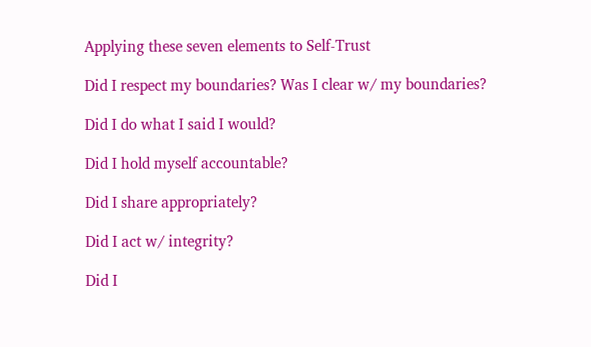Applying these seven elements to Self-Trust

Did I respect my boundaries? Was I clear w/ my boundaries?

Did I do what I said I would?

Did I hold myself accountable?

Did I share appropriately?

Did I act w/ integrity?

Did I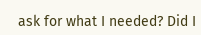ask for what I needed? Did I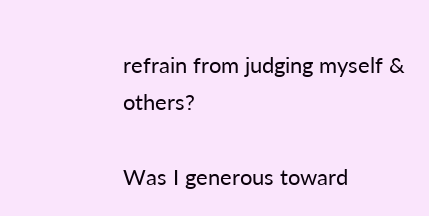refrain from judging myself & others?

Was I generous toward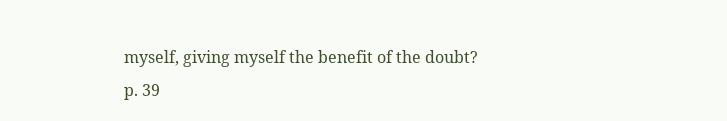myself, giving myself the benefit of the doubt?
p. 39